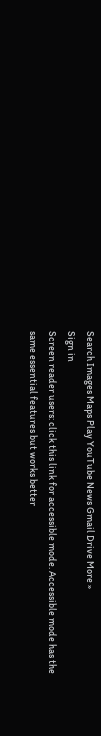Search Images Maps Play YouTube News Gmail Drive More »
Sign in
Screen reader users: click this link for accessible mode. Accessible mode has the same essential features but works better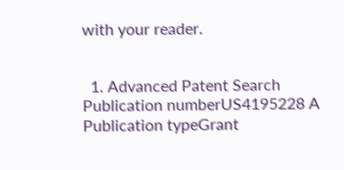with your reader.


  1. Advanced Patent Search
Publication numberUS4195228 A
Publication typeGrant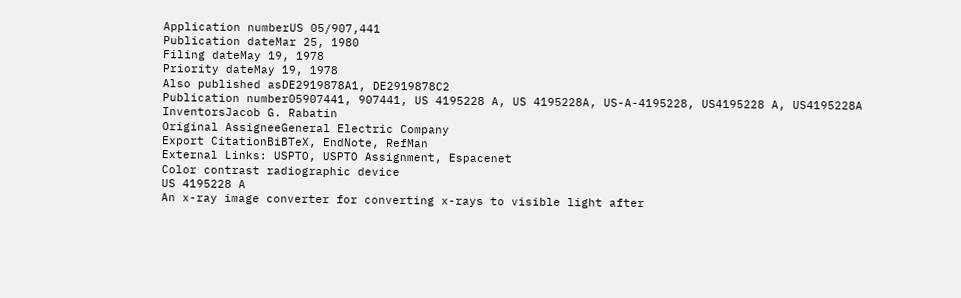Application numberUS 05/907,441
Publication dateMar 25, 1980
Filing dateMay 19, 1978
Priority dateMay 19, 1978
Also published asDE2919878A1, DE2919878C2
Publication number05907441, 907441, US 4195228 A, US 4195228A, US-A-4195228, US4195228 A, US4195228A
InventorsJacob G. Rabatin
Original AssigneeGeneral Electric Company
Export CitationBiBTeX, EndNote, RefMan
External Links: USPTO, USPTO Assignment, Espacenet
Color contrast radiographic device
US 4195228 A
An x-ray image converter for converting x-rays to visible light after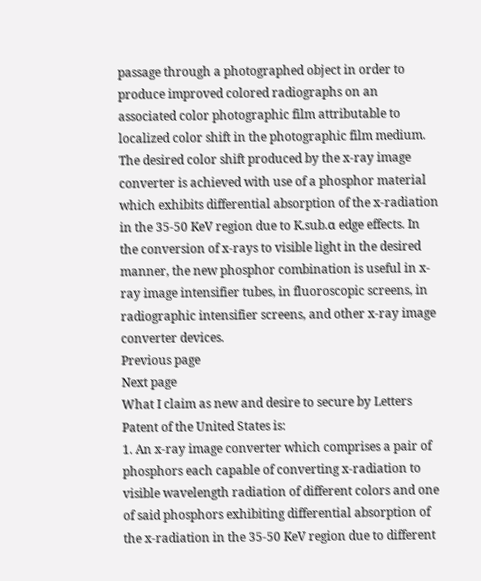passage through a photographed object in order to produce improved colored radiographs on an associated color photographic film attributable to localized color shift in the photographic film medium. The desired color shift produced by the x-ray image converter is achieved with use of a phosphor material which exhibits differential absorption of the x-radiation in the 35-50 KeV region due to K.sub.α edge effects. In the conversion of x-rays to visible light in the desired manner, the new phosphor combination is useful in x-ray image intensifier tubes, in fluoroscopic screens, in radiographic intensifier screens, and other x-ray image converter devices.
Previous page
Next page
What I claim as new and desire to secure by Letters Patent of the United States is:
1. An x-ray image converter which comprises a pair of phosphors each capable of converting x-radiation to visible wavelength radiation of different colors and one of said phosphors exhibiting differential absorption of the x-radiation in the 35-50 KeV region due to different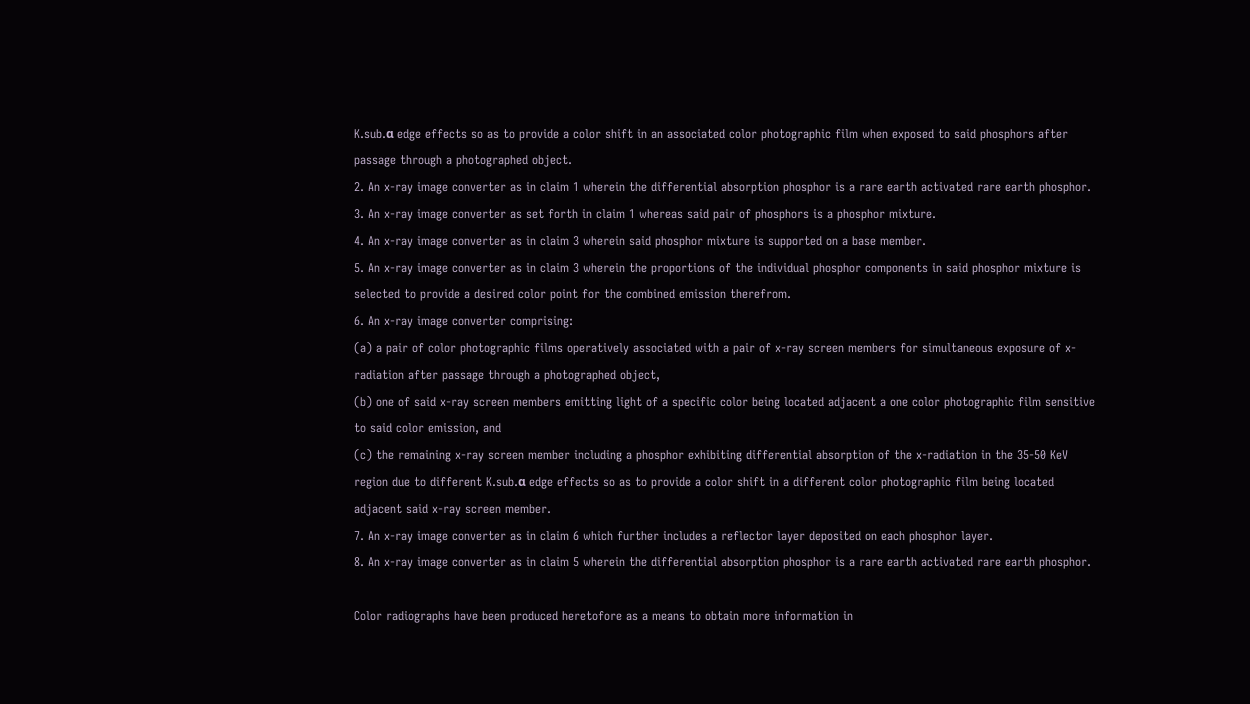K.sub.α edge effects so as to provide a color shift in an associated color photographic film when exposed to said phosphors after passage through a photographed object.
2. An x-ray image converter as in claim 1 wherein the differential absorption phosphor is a rare earth activated rare earth phosphor.
3. An x-ray image converter as set forth in claim 1 whereas said pair of phosphors is a phosphor mixture.
4. An x-ray image converter as in claim 3 wherein said phosphor mixture is supported on a base member.
5. An x-ray image converter as in claim 3 wherein the proportions of the individual phosphor components in said phosphor mixture is selected to provide a desired color point for the combined emission therefrom.
6. An x-ray image converter comprising:
(a) a pair of color photographic films operatively associated with a pair of x-ray screen members for simultaneous exposure of x-radiation after passage through a photographed object,
(b) one of said x-ray screen members emitting light of a specific color being located adjacent a one color photographic film sensitive to said color emission, and
(c) the remaining x-ray screen member including a phosphor exhibiting differential absorption of the x-radiation in the 35-50 KeV region due to different K.sub.α edge effects so as to provide a color shift in a different color photographic film being located adjacent said x-ray screen member.
7. An x-ray image converter as in claim 6 which further includes a reflector layer deposited on each phosphor layer.
8. An x-ray image converter as in claim 5 wherein the differential absorption phosphor is a rare earth activated rare earth phosphor.

Color radiographs have been produced heretofore as a means to obtain more information in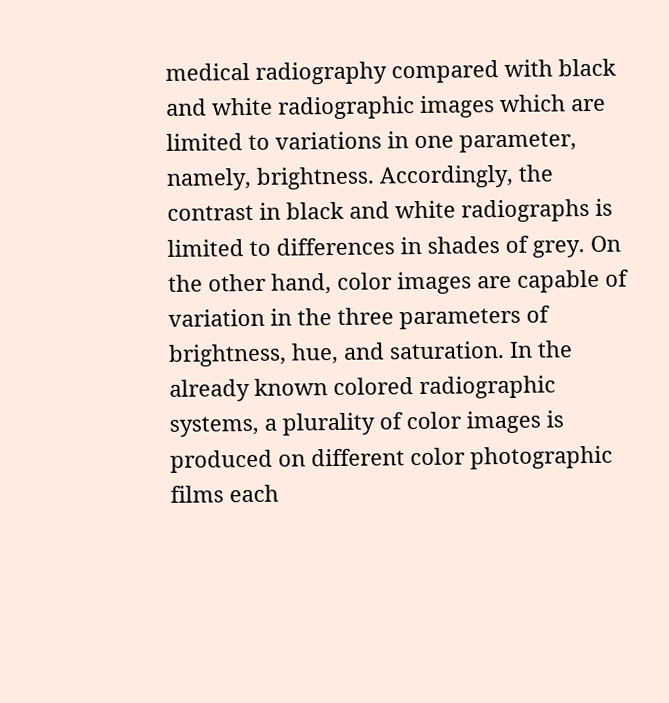medical radiography compared with black and white radiographic images which are limited to variations in one parameter, namely, brightness. Accordingly, the contrast in black and white radiographs is limited to differences in shades of grey. On the other hand, color images are capable of variation in the three parameters of brightness, hue, and saturation. In the already known colored radiographic systems, a plurality of color images is produced on different color photographic films each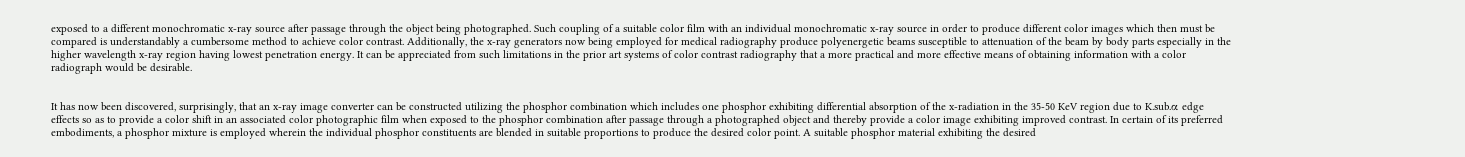exposed to a different monochromatic x-ray source after passage through the object being photographed. Such coupling of a suitable color film with an individual monochromatic x-ray source in order to produce different color images which then must be compared is understandably a cumbersome method to achieve color contrast. Additionally, the x-ray generators now being employed for medical radiography produce polyenergetic beams susceptible to attenuation of the beam by body parts especially in the higher wavelength x-ray region having lowest penetration energy. It can be appreciated from such limitations in the prior art systems of color contrast radiography that a more practical and more effective means of obtaining information with a color radiograph would be desirable.


It has now been discovered, surprisingly, that an x-ray image converter can be constructed utilizing the phosphor combination which includes one phosphor exhibiting differential absorption of the x-radiation in the 35-50 KeV region due to K.sub.α edge effects so as to provide a color shift in an associated color photographic film when exposed to the phosphor combination after passage through a photographed object and thereby provide a color image exhibiting improved contrast. In certain of its preferred embodiments, a phosphor mixture is employed wherein the individual phosphor constituents are blended in suitable proportions to produce the desired color point. A suitable phosphor material exhibiting the desired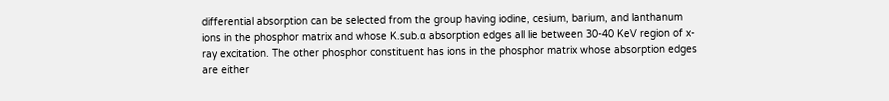differential absorption can be selected from the group having iodine, cesium, barium, and lanthanum ions in the phosphor matrix and whose K.sub.α absorption edges all lie between 30-40 KeV region of x-ray excitation. The other phosphor constituent has ions in the phosphor matrix whose absorption edges are either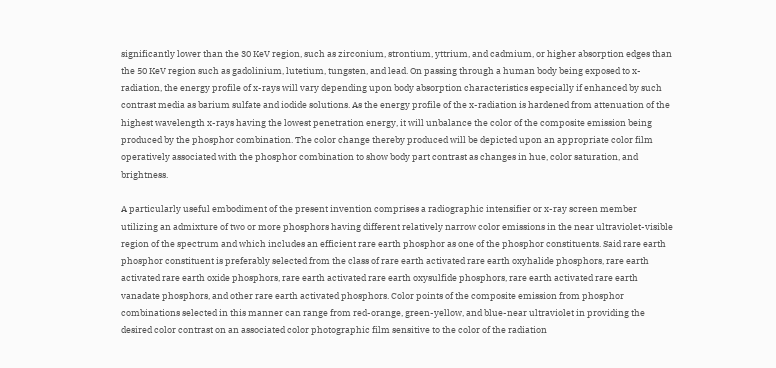significantly lower than the 30 KeV region, such as zirconium, strontium, yttrium, and cadmium, or higher absorption edges than the 50 KeV region such as gadolinium, lutetium, tungsten, and lead. On passing through a human body being exposed to x-radiation, the energy profile of x-rays will vary depending upon body absorption characteristics especially if enhanced by such contrast media as barium sulfate and iodide solutions. As the energy profile of the x-radiation is hardened from attenuation of the highest wavelength x-rays having the lowest penetration energy, it will unbalance the color of the composite emission being produced by the phosphor combination. The color change thereby produced will be depicted upon an appropriate color film operatively associated with the phosphor combination to show body part contrast as changes in hue, color saturation, and brightness.

A particularly useful embodiment of the present invention comprises a radiographic intensifier or x-ray screen member utilizing an admixture of two or more phosphors having different relatively narrow color emissions in the near ultraviolet-visible region of the spectrum and which includes an efficient rare earth phosphor as one of the phosphor constituents. Said rare earth phosphor constituent is preferably selected from the class of rare earth activated rare earth oxyhalide phosphors, rare earth activated rare earth oxide phosphors, rare earth activated rare earth oxysulfide phosphors, rare earth activated rare earth vanadate phosphors, and other rare earth activated phosphors. Color points of the composite emission from phosphor combinations selected in this manner can range from red-orange, green-yellow, and blue-near ultraviolet in providing the desired color contrast on an associated color photographic film sensitive to the color of the radiation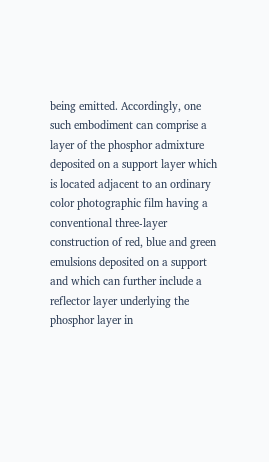being emitted. Accordingly, one such embodiment can comprise a layer of the phosphor admixture deposited on a support layer which is located adjacent to an ordinary color photographic film having a conventional three-layer construction of red, blue and green emulsions deposited on a support and which can further include a reflector layer underlying the phosphor layer in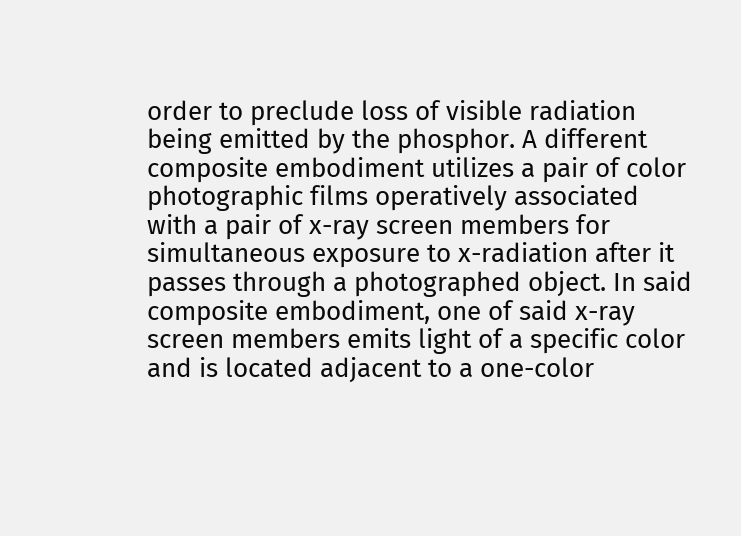order to preclude loss of visible radiation being emitted by the phosphor. A different composite embodiment utilizes a pair of color photographic films operatively associated with a pair of x-ray screen members for simultaneous exposure to x-radiation after it passes through a photographed object. In said composite embodiment, one of said x-ray screen members emits light of a specific color and is located adjacent to a one-color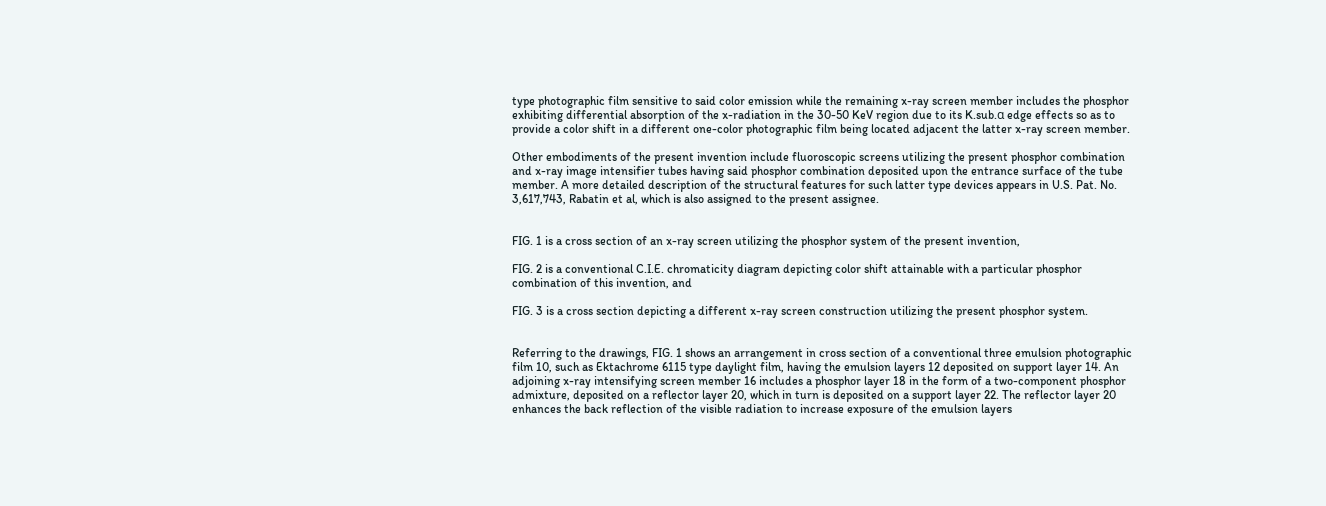type photographic film sensitive to said color emission while the remaining x-ray screen member includes the phosphor exhibiting differential absorption of the x-radiation in the 30-50 KeV region due to its K.sub.α edge effects so as to provide a color shift in a different one-color photographic film being located adjacent the latter x-ray screen member.

Other embodiments of the present invention include fluoroscopic screens utilizing the present phosphor combination and x-ray image intensifier tubes having said phosphor combination deposited upon the entrance surface of the tube member. A more detailed description of the structural features for such latter type devices appears in U.S. Pat. No. 3,617,743, Rabatin et al, which is also assigned to the present assignee.


FIG. 1 is a cross section of an x-ray screen utilizing the phosphor system of the present invention,

FIG. 2 is a conventional C.I.E. chromaticity diagram depicting color shift attainable with a particular phosphor combination of this invention, and

FIG. 3 is a cross section depicting a different x-ray screen construction utilizing the present phosphor system.


Referring to the drawings, FIG. 1 shows an arrangement in cross section of a conventional three emulsion photographic film 10, such as Ektachrome 6115 type daylight film, having the emulsion layers 12 deposited on support layer 14. An adjoining x-ray intensifying screen member 16 includes a phosphor layer 18 in the form of a two-component phosphor admixture, deposited on a reflector layer 20, which in turn is deposited on a support layer 22. The reflector layer 20 enhances the back reflection of the visible radiation to increase exposure of the emulsion layers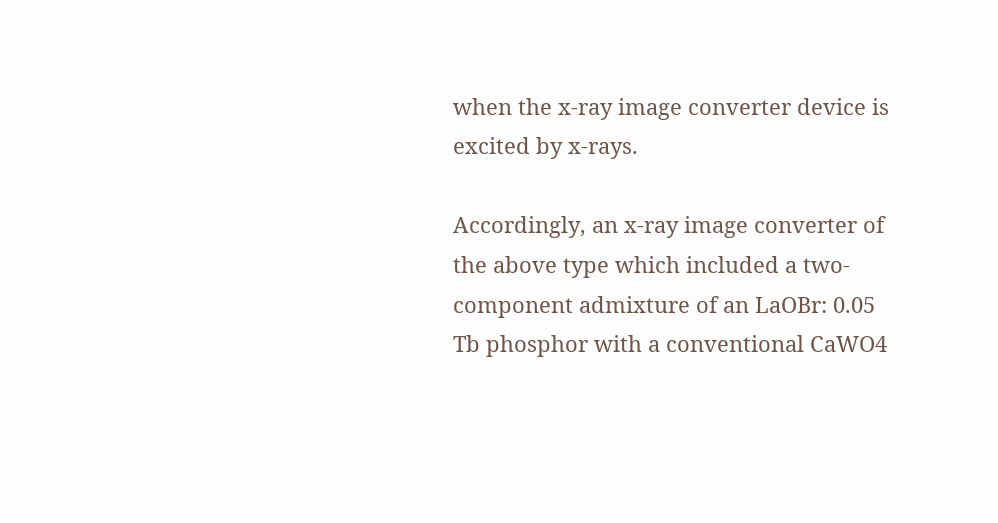when the x-ray image converter device is excited by x-rays.

Accordingly, an x-ray image converter of the above type which included a two-component admixture of an LaOBr: 0.05 Tb phosphor with a conventional CaWO4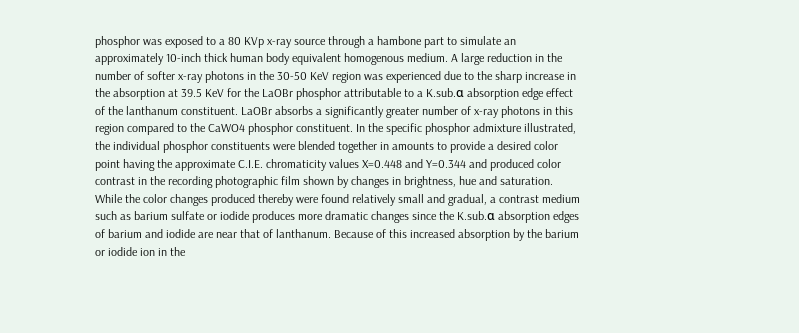phosphor was exposed to a 80 KVp x-ray source through a hambone part to simulate an approximately 10-inch thick human body equivalent homogenous medium. A large reduction in the number of softer x-ray photons in the 30-50 KeV region was experienced due to the sharp increase in the absorption at 39.5 KeV for the LaOBr phosphor attributable to a K.sub.α absorption edge effect of the lanthanum constituent. LaOBr absorbs a significantly greater number of x-ray photons in this region compared to the CaWO4 phosphor constituent. In the specific phosphor admixture illustrated, the individual phosphor constituents were blended together in amounts to provide a desired color point having the approximate C.I.E. chromaticity values X=0.448 and Y=0.344 and produced color contrast in the recording photographic film shown by changes in brightness, hue and saturation. While the color changes produced thereby were found relatively small and gradual, a contrast medium such as barium sulfate or iodide produces more dramatic changes since the K.sub.α absorption edges of barium and iodide are near that of lanthanum. Because of this increased absorption by the barium or iodide ion in the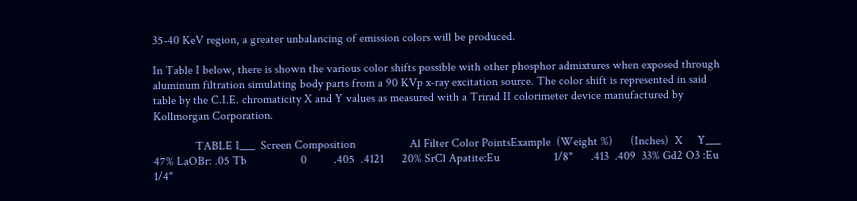35-40 KeV region, a greater unbalancing of emission colors will be produced.

In Table I below, there is shown the various color shifts possible with other phosphor admixtures when exposed through aluminum filtration simulating body parts from a 90 KVp x-ray excitation source. The color shift is represented in said table by the C.I.E. chromaticity X and Y values as measured with a Trirad II colorimeter device manufactured by Kollmorgan Corporation.

              TABLE I___  Screen Composition                  Al Filter Color PointsExample  (Weight %)      (Inches)  X     Y___  47% LaOBr: .05 Tb                  0         .405  .4121      20% SrCl Apatite:Eu                  1/8"      .413  .409  33% Gd2 O3 :Eu                  1/4"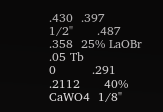.430  .397                  1/2"      .487  .358  25% LaOBr .05 Tb                  0         .291  .2112      40% CaWO4  1/8"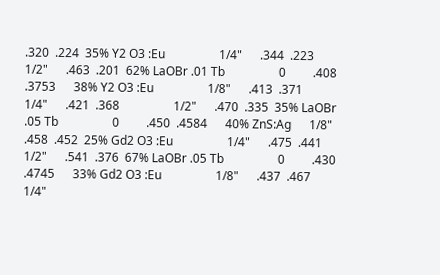.320  .224  35% Y2 O3 :Eu                  1/4"      .344  .223                  1/2"      .463  .201  62% LaOBr .01 Tb                  0         .408  .3753      38% Y2 O3 :Eu                  1/8"      .413  .371                  1/4"      .421  .368                  1/2"      .470  .335  35% LaOBr .05 Tb                  0         .450  .4584      40% ZnS:Ag      1/8"      .458  .452  25% Gd2 O3 :Eu                  1/4"      .475  .441                  1/2"      .541  .376  67% LaOBr .05 Tb                  0         .430  .4745      33% Gd2 O3 :Eu                  1/8"      .437  .467                  1/4"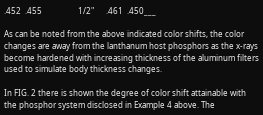.452  .455                  1/2"      .461  .450___

As can be noted from the above indicated color shifts, the color changes are away from the lanthanum host phosphors as the x-rays become hardened with increasing thickness of the aluminum filters used to simulate body thickness changes.

In FIG. 2 there is shown the degree of color shift attainable with the phosphor system disclosed in Example 4 above. The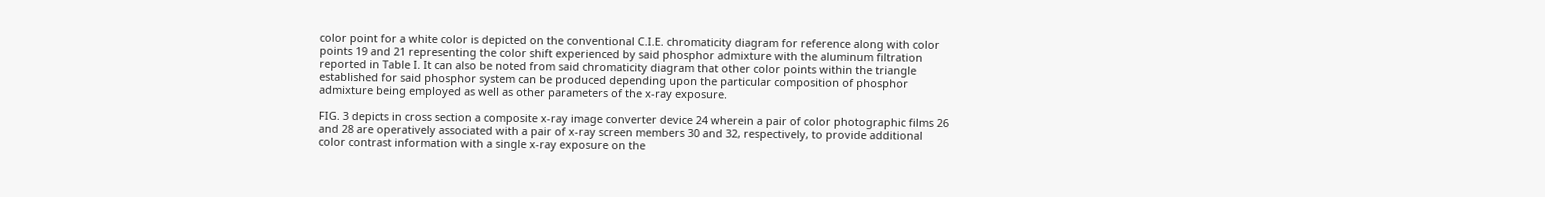color point for a white color is depicted on the conventional C.I.E. chromaticity diagram for reference along with color points 19 and 21 representing the color shift experienced by said phosphor admixture with the aluminum filtration reported in Table I. It can also be noted from said chromaticity diagram that other color points within the triangle established for said phosphor system can be produced depending upon the particular composition of phosphor admixture being employed as well as other parameters of the x-ray exposure.

FIG. 3 depicts in cross section a composite x-ray image converter device 24 wherein a pair of color photographic films 26 and 28 are operatively associated with a pair of x-ray screen members 30 and 32, respectively, to provide additional color contrast information with a single x-ray exposure on the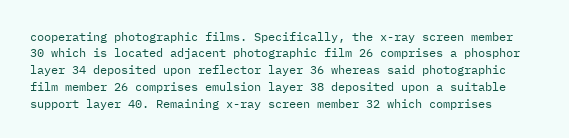cooperating photographic films. Specifically, the x-ray screen member 30 which is located adjacent photographic film 26 comprises a phosphor layer 34 deposited upon reflector layer 36 whereas said photographic film member 26 comprises emulsion layer 38 deposited upon a suitable support layer 40. Remaining x-ray screen member 32 which comprises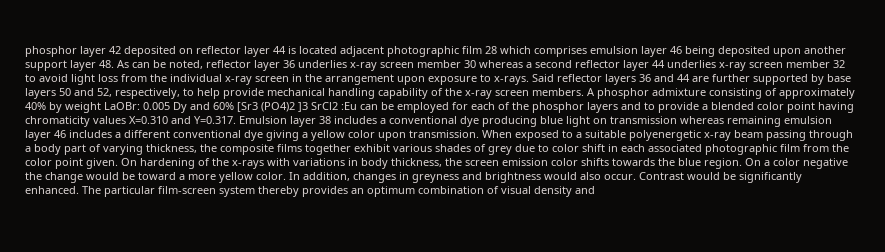phosphor layer 42 deposited on reflector layer 44 is located adjacent photographic film 28 which comprises emulsion layer 46 being deposited upon another support layer 48. As can be noted, reflector layer 36 underlies x-ray screen member 30 whereas a second reflector layer 44 underlies x-ray screen member 32 to avoid light loss from the individual x-ray screen in the arrangement upon exposure to x-rays. Said reflector layers 36 and 44 are further supported by base layers 50 and 52, respectively, to help provide mechanical handling capability of the x-ray screen members. A phosphor admixture consisting of approximately 40% by weight LaOBr: 0.005 Dy and 60% [Sr3 (PO4)2 ]3 SrCl2 :Eu can be employed for each of the phosphor layers and to provide a blended color point having chromaticity values X=0.310 and Y=0.317. Emulsion layer 38 includes a conventional dye producing blue light on transmission whereas remaining emulsion layer 46 includes a different conventional dye giving a yellow color upon transmission. When exposed to a suitable polyenergetic x-ray beam passing through a body part of varying thickness, the composite films together exhibit various shades of grey due to color shift in each associated photographic film from the color point given. On hardening of the x-rays with variations in body thickness, the screen emission color shifts towards the blue region. On a color negative the change would be toward a more yellow color. In addition, changes in greyness and brightness would also occur. Contrast would be significantly enhanced. The particular film-screen system thereby provides an optimum combination of visual density and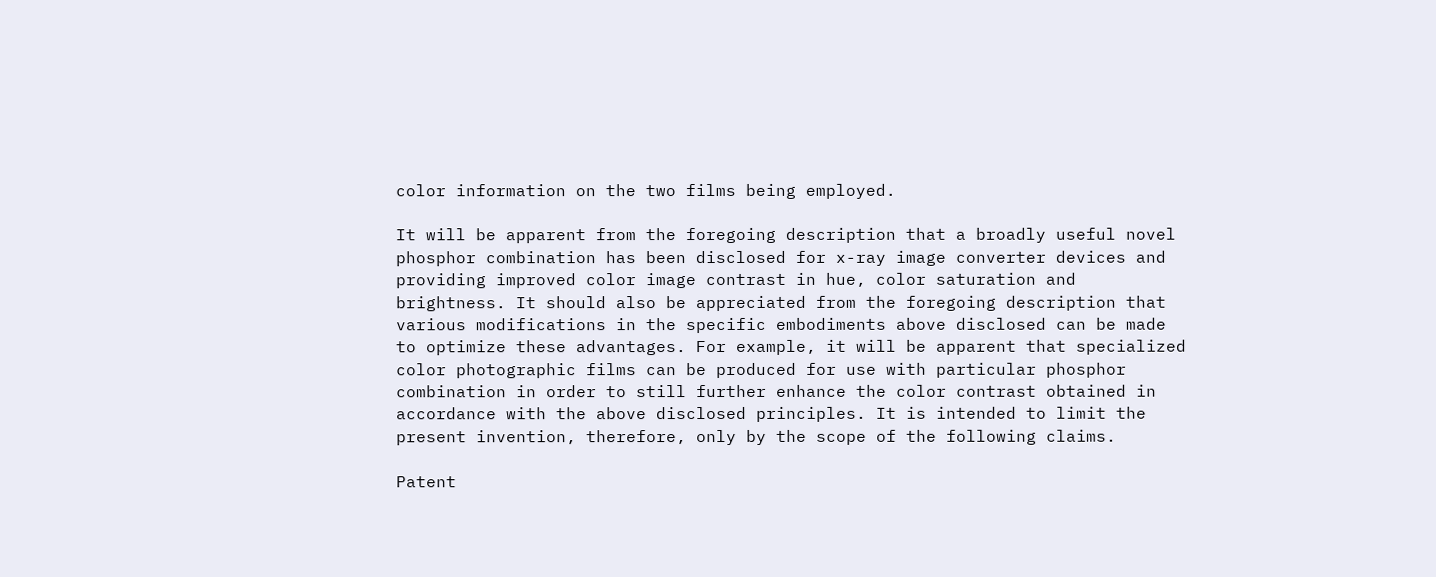color information on the two films being employed.

It will be apparent from the foregoing description that a broadly useful novel phosphor combination has been disclosed for x-ray image converter devices and providing improved color image contrast in hue, color saturation and brightness. It should also be appreciated from the foregoing description that various modifications in the specific embodiments above disclosed can be made to optimize these advantages. For example, it will be apparent that specialized color photographic films can be produced for use with particular phosphor combination in order to still further enhance the color contrast obtained in accordance with the above disclosed principles. It is intended to limit the present invention, therefore, only by the scope of the following claims.

Patent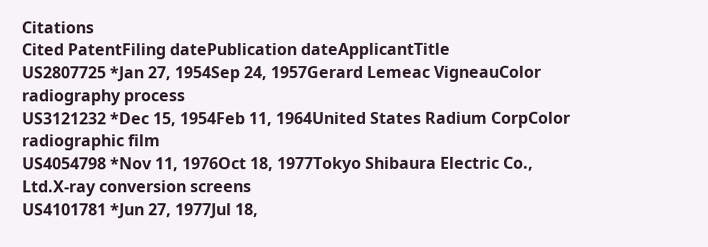Citations
Cited PatentFiling datePublication dateApplicantTitle
US2807725 *Jan 27, 1954Sep 24, 1957Gerard Lemeac VigneauColor radiography process
US3121232 *Dec 15, 1954Feb 11, 1964United States Radium CorpColor radiographic film
US4054798 *Nov 11, 1976Oct 18, 1977Tokyo Shibaura Electric Co., Ltd.X-ray conversion screens
US4101781 *Jun 27, 1977Jul 18,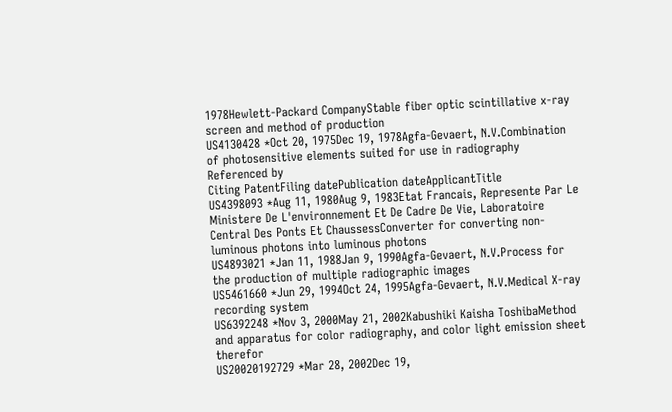1978Hewlett-Packard CompanyStable fiber optic scintillative x-ray screen and method of production
US4130428 *Oct 20, 1975Dec 19, 1978Agfa-Gevaert, N.V.Combination of photosensitive elements suited for use in radiography
Referenced by
Citing PatentFiling datePublication dateApplicantTitle
US4398093 *Aug 11, 1980Aug 9, 1983Etat Francais, Represente Par Le Ministere De L'environnement Et De Cadre De Vie, Laboratoire Central Des Ponts Et ChaussessConverter for converting non-luminous photons into luminous photons
US4893021 *Jan 11, 1988Jan 9, 1990Agfa-Gevaert, N.V.Process for the production of multiple radiographic images
US5461660 *Jun 29, 1994Oct 24, 1995Agfa-Gevaert, N.V.Medical X-ray recording system
US6392248 *Nov 3, 2000May 21, 2002Kabushiki Kaisha ToshibaMethod and apparatus for color radiography, and color light emission sheet therefor
US20020192729 *Mar 28, 2002Dec 19,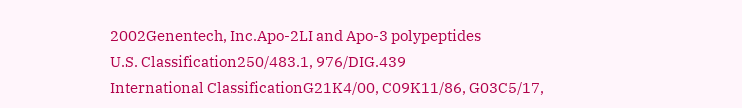2002Genentech, Inc.Apo-2LI and Apo-3 polypeptides
U.S. Classification250/483.1, 976/DIG.439
International ClassificationG21K4/00, C09K11/86, G03C5/17,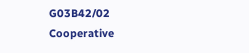G03B42/02
Cooperative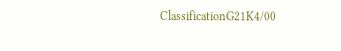ClassificationG21K4/00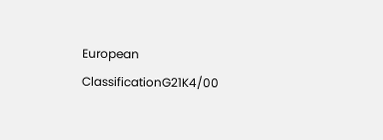European ClassificationG21K4/00